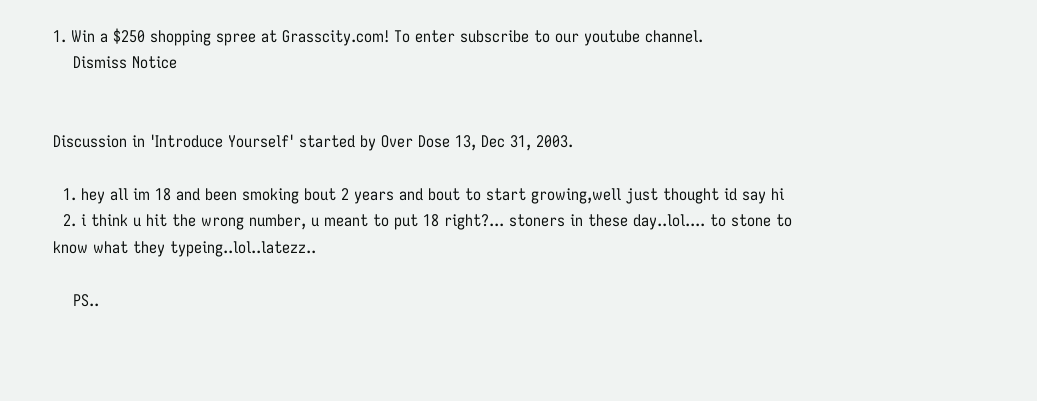1. Win a $250 shopping spree at Grasscity.com! To enter subscribe to our youtube channel.
    Dismiss Notice


Discussion in 'Introduce Yourself' started by Over Dose 13, Dec 31, 2003.

  1. hey all im 18 and been smoking bout 2 years and bout to start growing,well just thought id say hi
  2. i think u hit the wrong number, u meant to put 18 right?... stoners in these day..lol.... to stone to know what they typeing..lol..latezz..

    PS..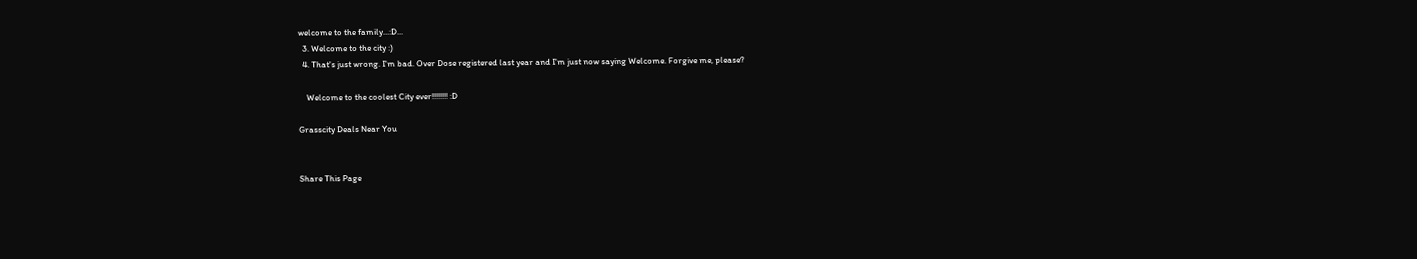welcome to the family...:D...
  3. Welcome to the city :)
  4. That's just wrong. I'm bad. Over Dose registered last year and I'm just now saying Welcome. Forgive me, please?

    Welcome to the coolest City ever!!!!!!!! :D

Grasscity Deals Near You


Share This Page